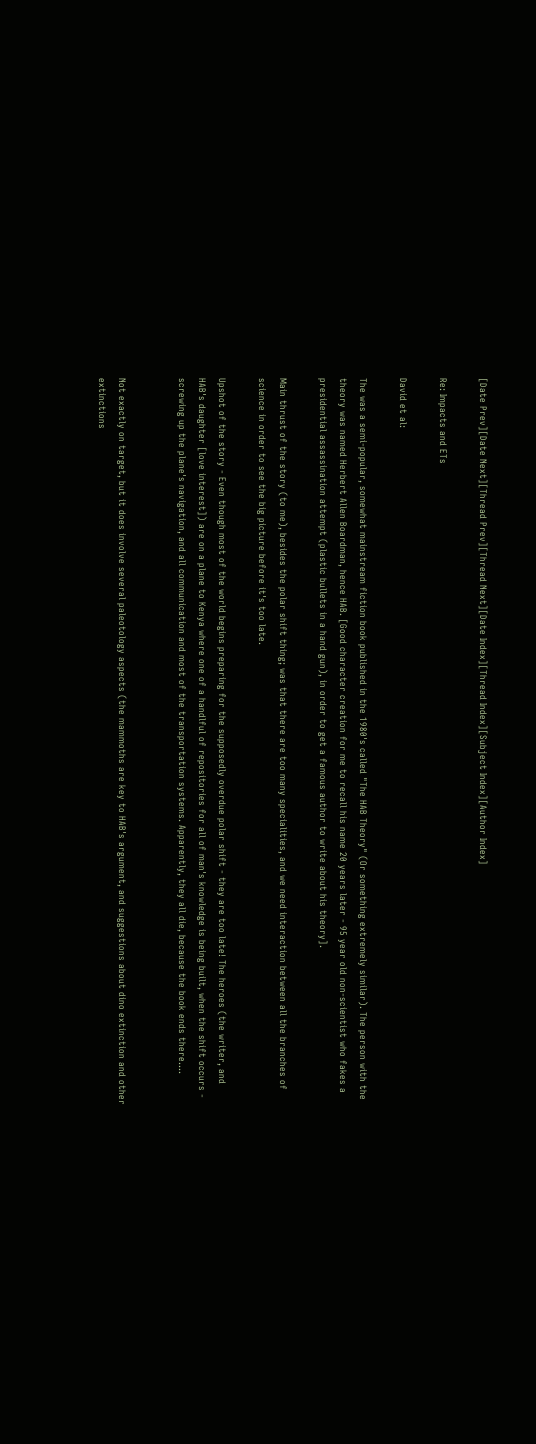[Date Prev][Date Next][Thread Prev][Thread Next][Date Index][Thread Index][Subject Index][Author Index]

Re: Impacts and ETs

David et al:

The was a semi-popular, somewhat mainstream fiction book published in the 1980's called "The HAB Theory" (Or something extremely similar). The person with the theory was named Herbert Allen Boardman, hence HAB. [Good character creation for me to recall his name 20 years later - 95 year old non-scientist who fakes a presidential assassination attempt (plastic bullets in a hand gun), in order to get a famous author to write about his theory].

Main thrust of the story (to me), besides the polar shift thing; was that there are too many specialities, and we need interaction between all the branches of science in order to see the big picture before it's too late.

Upshot of the story - Even though most of the world begins preparing for the supposedly overdue polar shift - they are too late! The heroes (the writer, and HAB's daughter [love interest]) are on a plane to Kenya where one of a handlful of repositories for all of man's knowledge is being built, when the shift occurs - screwing up the plane's navigation, and all communication and most of the transportation systems. Apparently, they all die, because the book ends there....


Not exactly on target, but it does involve several paleotology aspects (the mammoths are key to HAB's argument, and suggestions about dino extinction and other extinctions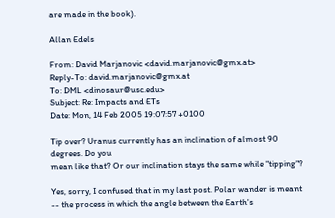are made in the book).

Allan Edels

From: David Marjanovic <david.marjanovic@gmx.at>
Reply-To: david.marjanovic@gmx.at
To: DML <dinosaur@usc.edu>
Subject: Re: Impacts and ETs
Date: Mon, 14 Feb 2005 19:07:57 +0100

Tip over? Uranus currently has an inclination of almost 90 degrees. Do you
mean like that? Or our inclination stays the same while "tipping"?

Yes, sorry, I confused that in my last post. Polar wander is meant -- the process in which the angle between the Earth's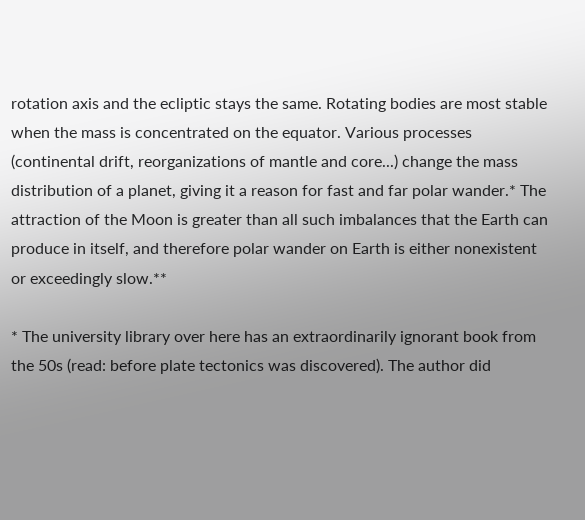rotation axis and the ecliptic stays the same. Rotating bodies are most stable when the mass is concentrated on the equator. Various processes (continental drift, reorganizations of mantle and core...) change the mass distribution of a planet, giving it a reason for fast and far polar wander.* The attraction of the Moon is greater than all such imbalances that the Earth can produce in itself, and therefore polar wander on Earth is either nonexistent or exceedingly slow.**

* The university library over here has an extraordinarily ignorant book from the 50s (read: before plate tectonics was discovered). The author did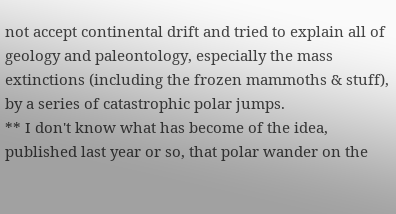not accept continental drift and tried to explain all of geology and paleontology, especially the mass extinctions (including the frozen mammoths & stuff), by a series of catastrophic polar jumps.
** I don't know what has become of the idea, published last year or so, that polar wander on the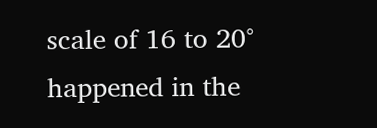scale of 16 to 20° happened in the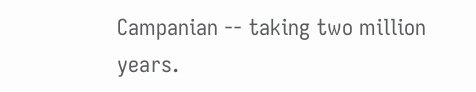Campanian -- taking two million years.